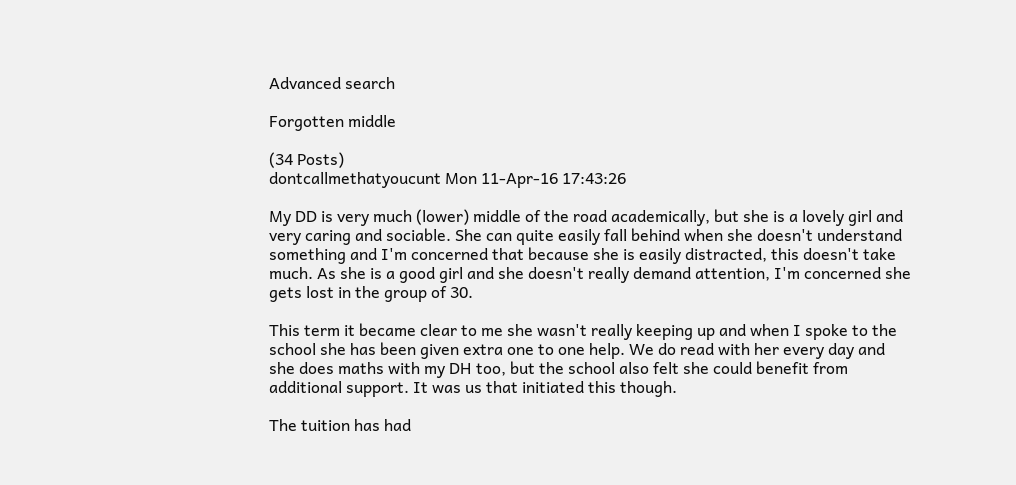Advanced search

Forgotten middle

(34 Posts)
dontcallmethatyoucunt Mon 11-Apr-16 17:43:26

My DD is very much (lower) middle of the road academically, but she is a lovely girl and very caring and sociable. She can quite easily fall behind when she doesn't understand something and I'm concerned that because she is easily distracted, this doesn't take much. As she is a good girl and she doesn't really demand attention, I'm concerned she gets lost in the group of 30.

This term it became clear to me she wasn't really keeping up and when I spoke to the school she has been given extra one to one help. We do read with her every day and she does maths with my DH too, but the school also felt she could benefit from additional support. It was us that initiated this though.

The tuition has had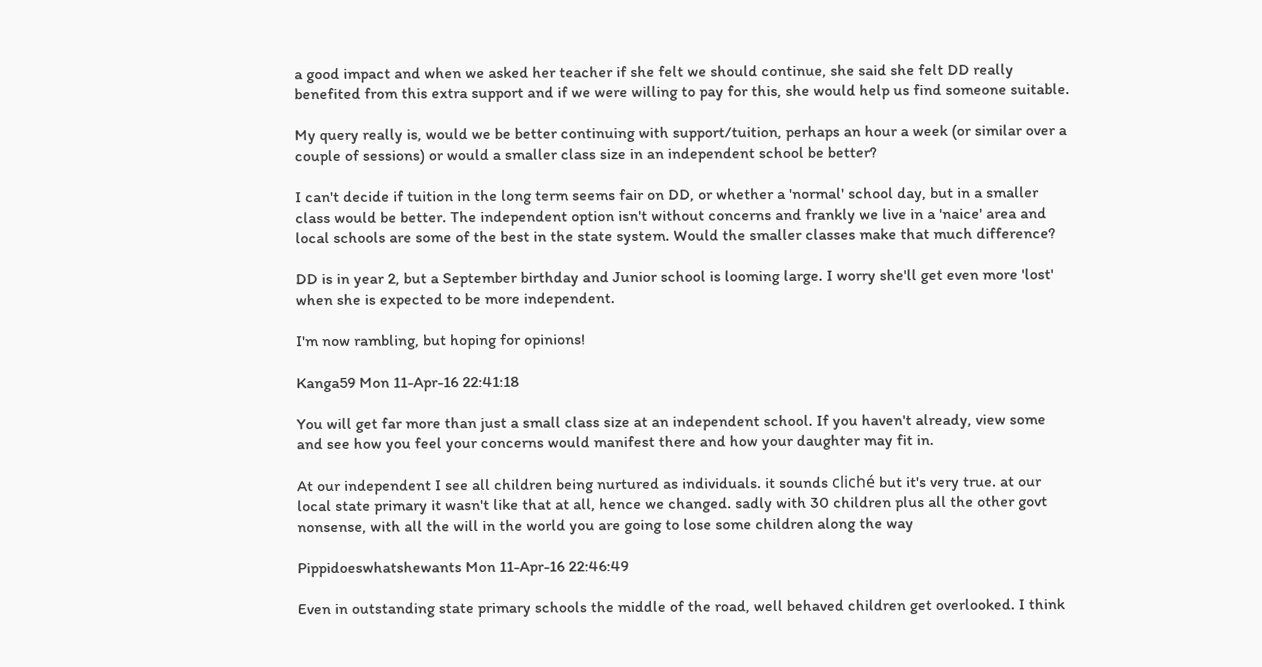a good impact and when we asked her teacher if she felt we should continue, she said she felt DD really benefited from this extra support and if we were willing to pay for this, she would help us find someone suitable.

My query really is, would we be better continuing with support/tuition, perhaps an hour a week (or similar over a couple of sessions) or would a smaller class size in an independent school be better?

I can't decide if tuition in the long term seems fair on DD, or whether a 'normal' school day, but in a smaller class would be better. The independent option isn't without concerns and frankly we live in a 'naice' area and local schools are some of the best in the state system. Would the smaller classes make that much difference?

DD is in year 2, but a September birthday and Junior school is looming large. I worry she'll get even more 'lost' when she is expected to be more independent.

I'm now rambling, but hoping for opinions!

Kanga59 Mon 11-Apr-16 22:41:18

You will get far more than just a small class size at an independent school. If you haven't already, view some and see how you feel your concerns would manifest there and how your daughter may fit in.

At our independent I see all children being nurtured as individuals. it sounds cliché but it's very true. at our local state primary it wasn't like that at all, hence we changed. sadly with 30 children plus all the other govt nonsense, with all the will in the world you are going to lose some children along the way

Pippidoeswhatshewants Mon 11-Apr-16 22:46:49

Even in outstanding state primary schools the middle of the road, well behaved children get overlooked. I think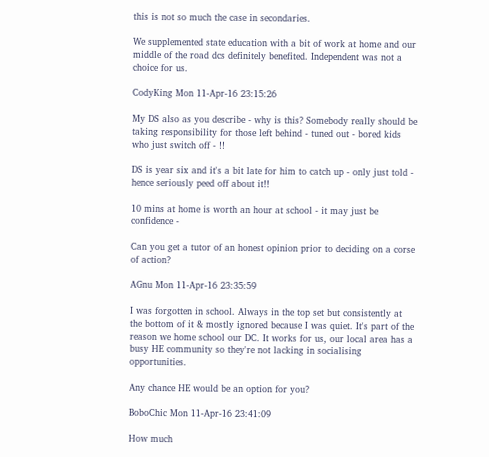this is not so much the case in secondaries.

We supplemented state education with a bit of work at home and our middle of the road dcs definitely benefited. Independent was not a choice for us.

CodyKing Mon 11-Apr-16 23:15:26

My DS also as you describe - why is this? Somebody really should be taking responsibility for those left behind - tuned out - bored kids who just switch off - !!

DS is year six and it's a bit late for him to catch up - only just told - hence seriously peed off about it!!

10 mins at home is worth an hour at school - it may just be confidence -

Can you get a tutor of an honest opinion prior to deciding on a corse of action?

AGnu Mon 11-Apr-16 23:35:59

I was forgotten in school. Always in the top set but consistently at the bottom of it & mostly ignored because I was quiet. It's part of the reason we home school our DC. It works for us, our local area has a busy HE community so they're not lacking in socialising opportunities.

Any chance HE would be an option for you?

BoboChic Mon 11-Apr-16 23:41:09

How much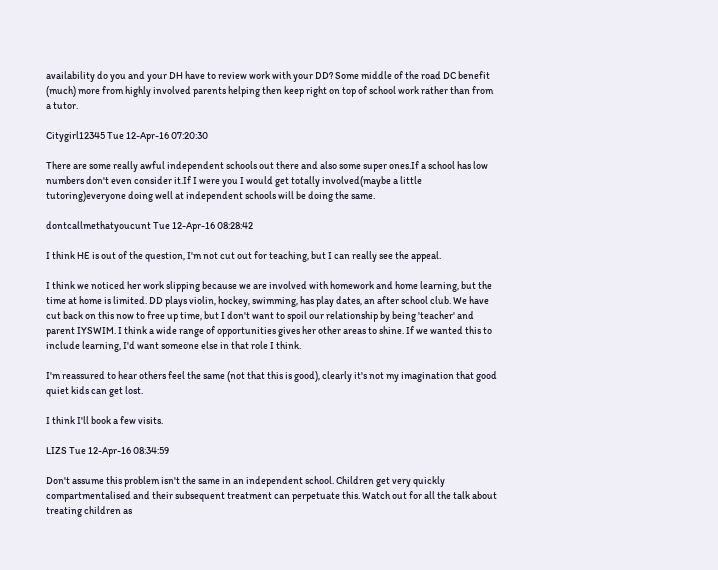availability do you and your DH have to review work with your DD? Some middle of the road DC benefit (much) more from highly involved parents helping then keep right on top of school work rather than from a tutor.

Citygirl12345 Tue 12-Apr-16 07:20:30

There are some really awful independent schools out there and also some super ones.If a school has low numbers don't even consider it.If I were you I would get totally involved(maybe a little tutoring)everyone doing well at independent schools will be doing the same.

dontcallmethatyoucunt Tue 12-Apr-16 08:28:42

I think HE is out of the question, I'm not cut out for teaching, but I can really see the appeal.

I think we noticed her work slipping because we are involved with homework and home learning, but the time at home is limited. DD plays violin, hockey, swimming, has play dates, an after school club. We have cut back on this now to free up time, but I don't want to spoil our relationship by being 'teacher' and parent IYSWIM. I think a wide range of opportunities gives her other areas to shine. If we wanted this to include learning, I'd want someone else in that role I think.

I'm reassured to hear others feel the same (not that this is good), clearly it's not my imagination that good quiet kids can get lost.

I think I'll book a few visits.

LIZS Tue 12-Apr-16 08:34:59

Don't assume this problem isn't the same in an independent school. Children get very quickly compartmentalised and their subsequent treatment can perpetuate this. Watch out for all the talk about treating children as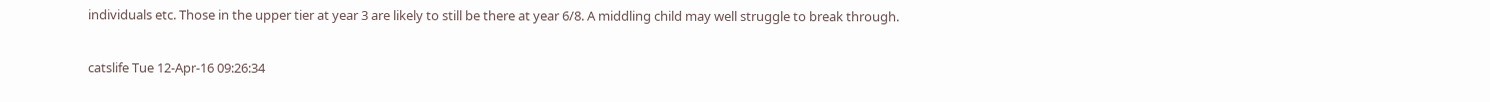individuals etc. Those in the upper tier at year 3 are likely to still be there at year 6/8. A middling child may well struggle to break through.

catslife Tue 12-Apr-16 09:26:34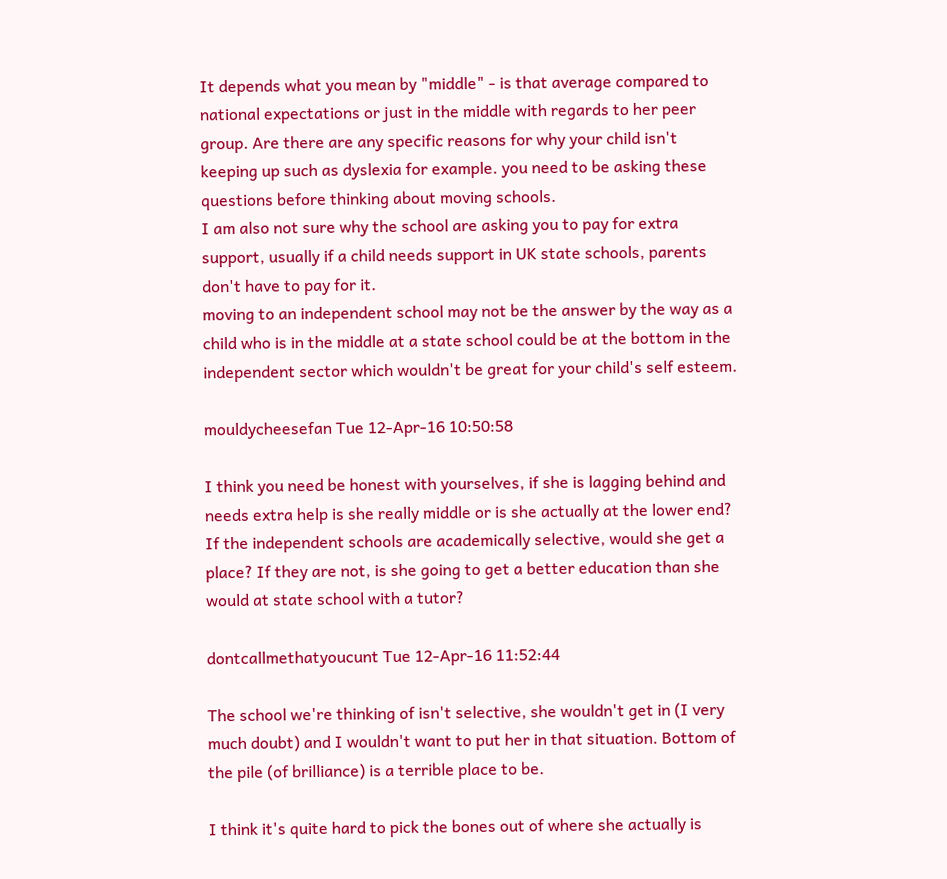It depends what you mean by "middle" - is that average compared to national expectations or just in the middle with regards to her peer group. Are there are any specific reasons for why your child isn't keeping up such as dyslexia for example. you need to be asking these questions before thinking about moving schools.
I am also not sure why the school are asking you to pay for extra support, usually if a child needs support in UK state schools, parents don't have to pay for it.
moving to an independent school may not be the answer by the way as a child who is in the middle at a state school could be at the bottom in the independent sector which wouldn't be great for your child's self esteem.

mouldycheesefan Tue 12-Apr-16 10:50:58

I think you need be honest with yourselves, if she is lagging behind and needs extra help is she really middle or is she actually at the lower end?
If the independent schools are academically selective, would she get a place? If they are not, is she going to get a better education than she would at state school with a tutor?

dontcallmethatyoucunt Tue 12-Apr-16 11:52:44

The school we're thinking of isn't selective, she wouldn't get in (I very much doubt) and I wouldn't want to put her in that situation. Bottom of the pile (of brilliance) is a terrible place to be.

I think it's quite hard to pick the bones out of where she actually is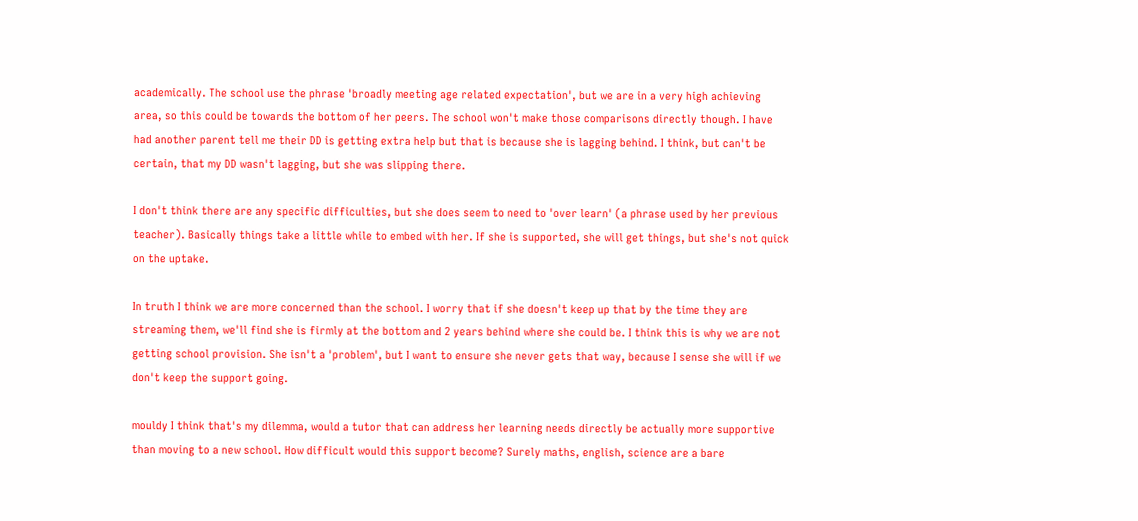academically. The school use the phrase 'broadly meeting age related expectation', but we are in a very high achieving area, so this could be towards the bottom of her peers. The school won't make those comparisons directly though. I have had another parent tell me their DD is getting extra help but that is because she is lagging behind. I think, but can't be certain, that my DD wasn't lagging, but she was slipping there.

I don't think there are any specific difficulties, but she does seem to need to 'over learn' (a phrase used by her previous teacher). Basically things take a little while to embed with her. If she is supported, she will get things, but she's not quick on the uptake.

In truth I think we are more concerned than the school. I worry that if she doesn't keep up that by the time they are streaming them, we'll find she is firmly at the bottom and 2 years behind where she could be. I think this is why we are not getting school provision. She isn't a 'problem', but I want to ensure she never gets that way, because I sense she will if we don't keep the support going.

mouldy I think that's my dilemma, would a tutor that can address her learning needs directly be actually more supportive than moving to a new school. How difficult would this support become? Surely maths, english, science are a bare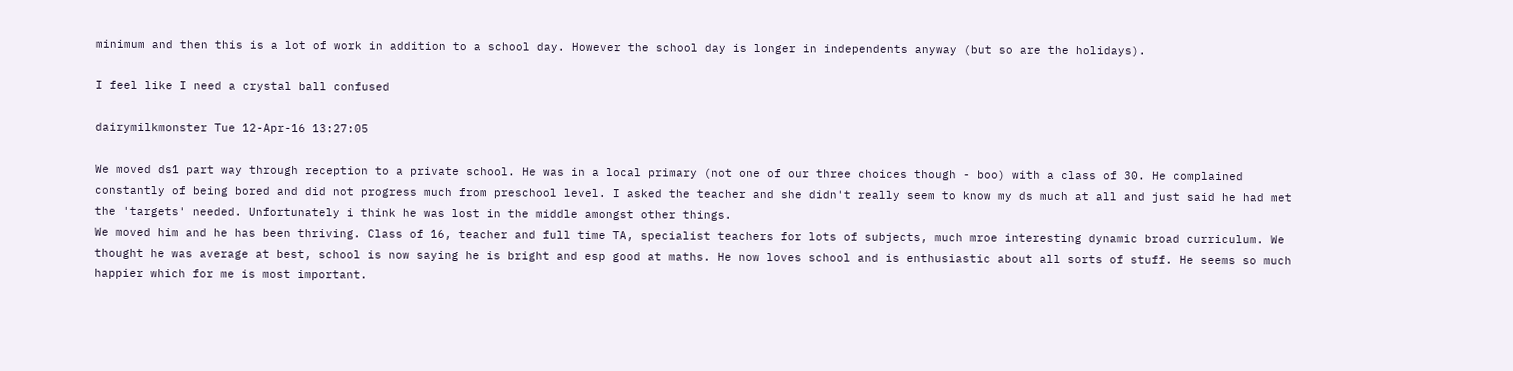minimum and then this is a lot of work in addition to a school day. However the school day is longer in independents anyway (but so are the holidays).

I feel like I need a crystal ball confused

dairymilkmonster Tue 12-Apr-16 13:27:05

We moved ds1 part way through reception to a private school. He was in a local primary (not one of our three choices though - boo) with a class of 30. He complained constantly of being bored and did not progress much from preschool level. I asked the teacher and she didn't really seem to know my ds much at all and just said he had met the 'targets' needed. Unfortunately i think he was lost in the middle amongst other things.
We moved him and he has been thriving. Class of 16, teacher and full time TA, specialist teachers for lots of subjects, much mroe interesting dynamic broad curriculum. We thought he was average at best, school is now saying he is bright and esp good at maths. He now loves school and is enthusiastic about all sorts of stuff. He seems so much happier which for me is most important.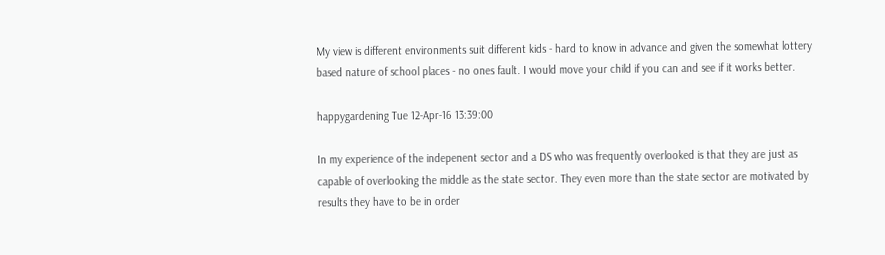My view is different environments suit different kids - hard to know in advance and given the somewhat lottery based nature of school places - no ones fault. I would move your child if you can and see if it works better.

happygardening Tue 12-Apr-16 13:39:00

In my experience of the indepenent sector and a DS who was frequently overlooked is that they are just as capable of overlooking the middle as the state sector. They even more than the state sector are motivated by results they have to be in order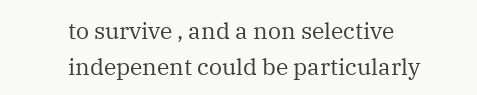to survive , and a non selective indepenent could be particularly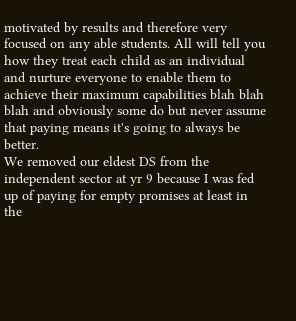motivated by results and therefore very focused on any able students. All will tell you how they treat each child as an individual and nurture everyone to enable them to achieve their maximum capabilities blah blah blah and obviously some do but never assume that paying means it's going to always be better.
We removed our eldest DS from the independent sector at yr 9 because I was fed up of paying for empty promises at least in the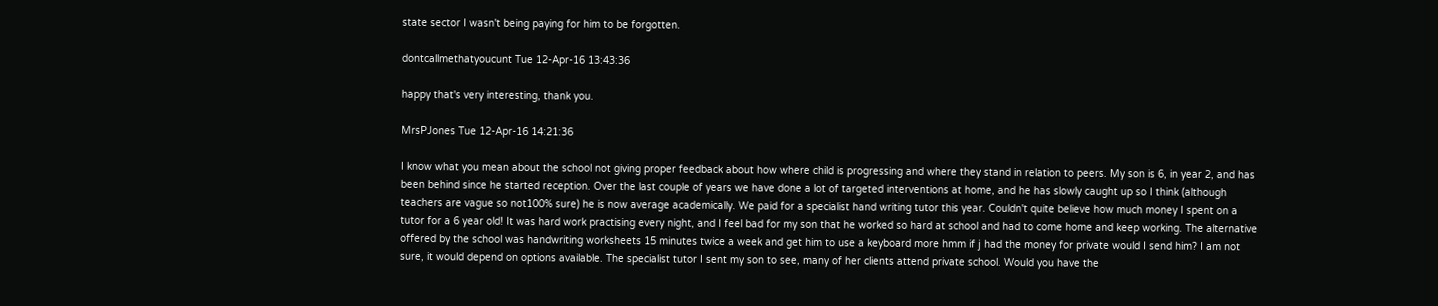state sector I wasn't being paying for him to be forgotten.

dontcallmethatyoucunt Tue 12-Apr-16 13:43:36

happy that's very interesting, thank you.

MrsPJones Tue 12-Apr-16 14:21:36

I know what you mean about the school not giving proper feedback about how where child is progressing and where they stand in relation to peers. My son is 6, in year 2, and has been behind since he started reception. Over the last couple of years we have done a lot of targeted interventions at home, and he has slowly caught up so I think (although teachers are vague so not100% sure) he is now average academically. We paid for a specialist hand writing tutor this year. Couldn't quite believe how much money I spent on a tutor for a 6 year old! It was hard work practising every night, and I feel bad for my son that he worked so hard at school and had to come home and keep working. The alternative offered by the school was handwriting worksheets 15 minutes twice a week and get him to use a keyboard more hmm if j had the money for private would I send him? I am not sure, it would depend on options available. The specialist tutor I sent my son to see, many of her clients attend private school. Would you have the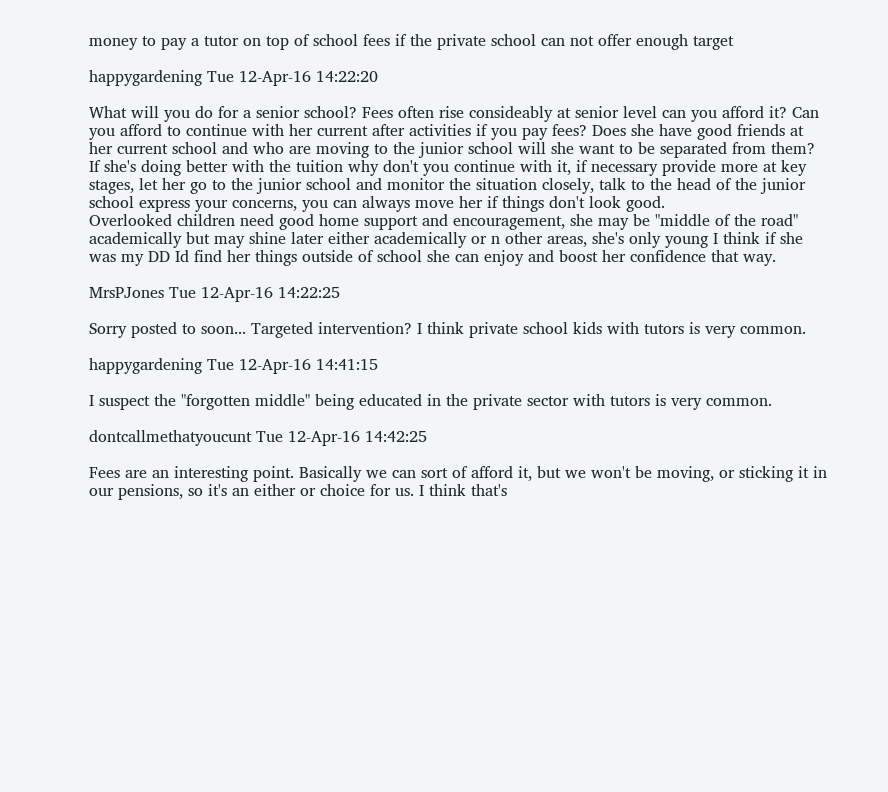money to pay a tutor on top of school fees if the private school can not offer enough target

happygardening Tue 12-Apr-16 14:22:20

What will you do for a senior school? Fees often rise consideably at senior level can you afford it? Can you afford to continue with her current after activities if you pay fees? Does she have good friends at her current school and who are moving to the junior school will she want to be separated from them?
If she's doing better with the tuition why don't you continue with it, if necessary provide more at key stages, let her go to the junior school and monitor the situation closely, talk to the head of the junior school express your concerns, you can always move her if things don't look good.
Overlooked children need good home support and encouragement, she may be "middle of the road" academically but may shine later either academically or n other areas, she's only young I think if she was my DD Id find her things outside of school she can enjoy and boost her confidence that way.

MrsPJones Tue 12-Apr-16 14:22:25

Sorry posted to soon... Targeted intervention? I think private school kids with tutors is very common.

happygardening Tue 12-Apr-16 14:41:15

I suspect the "forgotten middle" being educated in the private sector with tutors is very common.

dontcallmethatyoucunt Tue 12-Apr-16 14:42:25

Fees are an interesting point. Basically we can sort of afford it, but we won't be moving, or sticking it in our pensions, so it's an either or choice for us. I think that's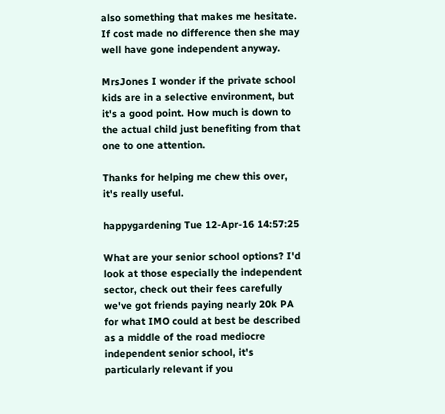also something that makes me hesitate. If cost made no difference then she may well have gone independent anyway.

MrsJones I wonder if the private school kids are in a selective environment, but it's a good point. How much is down to the actual child just benefiting from that one to one attention.

Thanks for helping me chew this over, it's really useful.

happygardening Tue 12-Apr-16 14:57:25

What are your senior school options? I'd look at those especially the independent sector, check out their fees carefully we've got friends paying nearly 20k PA for what IMO could at best be described as a middle of the road mediocre independent senior school, it's particularly relevant if you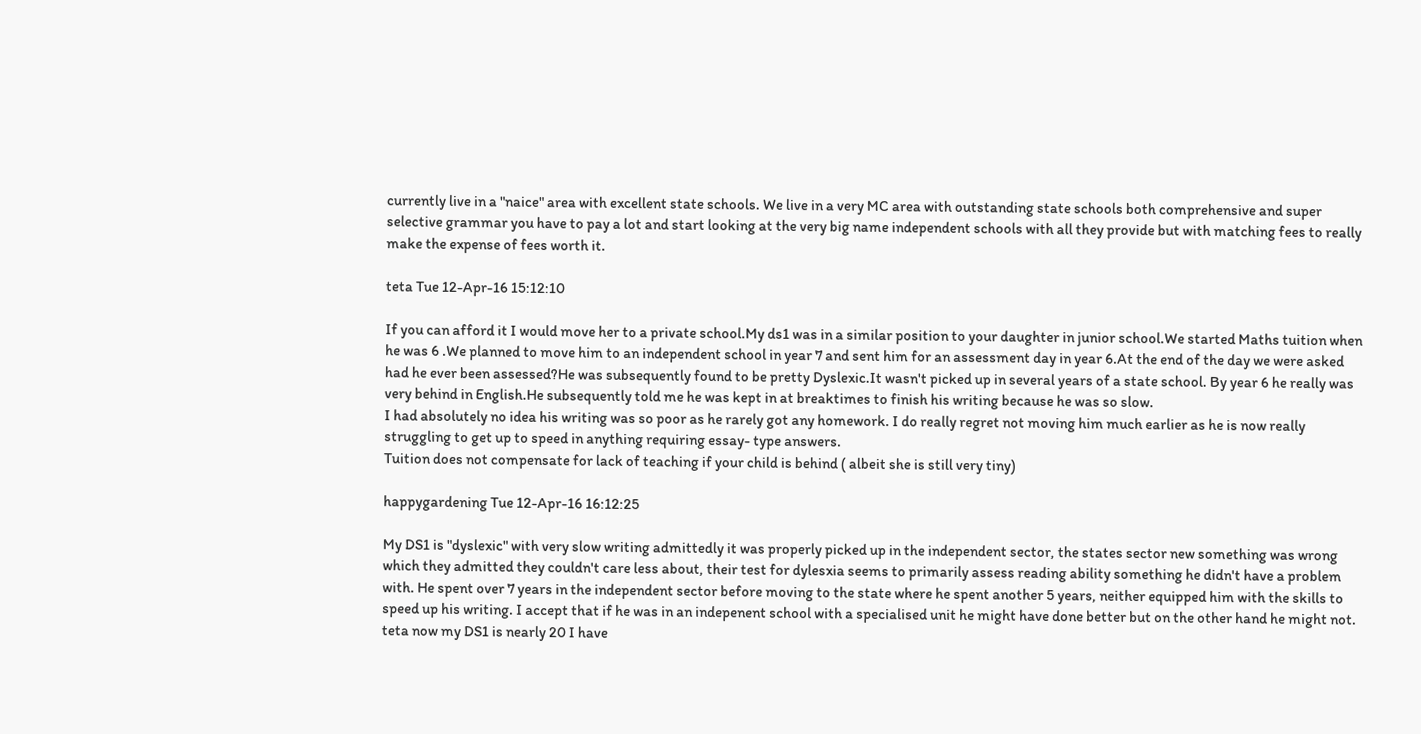currently live in a "naice" area with excellent state schools. We live in a very MC area with outstanding state schools both comprehensive and super selective grammar you have to pay a lot and start looking at the very big name independent schools with all they provide but with matching fees to really make the expense of fees worth it.

teta Tue 12-Apr-16 15:12:10

If you can afford it I would move her to a private school.My ds1 was in a similar position to your daughter in junior school.We started Maths tuition when he was 6 .We planned to move him to an independent school in year 7 and sent him for an assessment day in year 6.At the end of the day we were asked had he ever been assessed?He was subsequently found to be pretty Dyslexic.It wasn't picked up in several years of a state school. By year 6 he really was very behind in English.He subsequently told me he was kept in at breaktimes to finish his writing because he was so slow.
I had absolutely no idea his writing was so poor as he rarely got any homework. I do really regret not moving him much earlier as he is now really struggling to get up to speed in anything requiring essay- type answers.
Tuition does not compensate for lack of teaching if your child is behind ( albeit she is still very tiny)

happygardening Tue 12-Apr-16 16:12:25

My DS1 is "dyslexic" with very slow writing admittedly it was properly picked up in the independent sector, the states sector new something was wrong which they admitted they couldn't care less about, their test for dylesxia seems to primarily assess reading ability something he didn't have a problem with. He spent over 7 years in the independent sector before moving to the state where he spent another 5 years, neither equipped him with the skills to speed up his writing. I accept that if he was in an indepenent school with a specialised unit he might have done better but on the other hand he might not.
teta now my DS1 is nearly 20 I have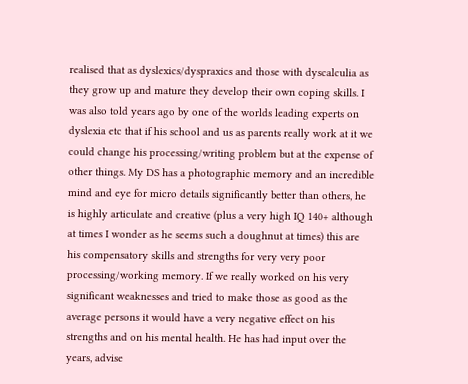realised that as dyslexics/dyspraxics and those with dyscalculia as they grow up and mature they develop their own coping skills. I was also told years ago by one of the worlds leading experts on dyslexia etc that if his school and us as parents really work at it we could change his processing/writing problem but at the expense of other things. My DS has a photographic memory and an incredible mind and eye for micro details significantly better than others, he is highly articulate and creative (plus a very high IQ 140+ although at times I wonder as he seems such a doughnut at times) this are his compensatory skills and strengths for very very poor processing/working memory. If we really worked on his very significant weaknesses and tried to make those as good as the average persons it would have a very negative effect on his strengths and on his mental health. He has had input over the years, advise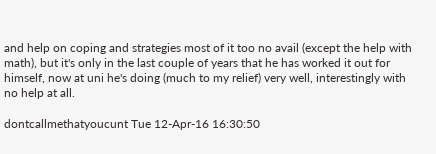and help on coping and strategies most of it too no avail (except the help with math), but it's only in the last couple of years that he has worked it out for himself, now at uni he's doing (much to my relief) very well, interestingly with no help at all.

dontcallmethatyoucunt Tue 12-Apr-16 16:30:50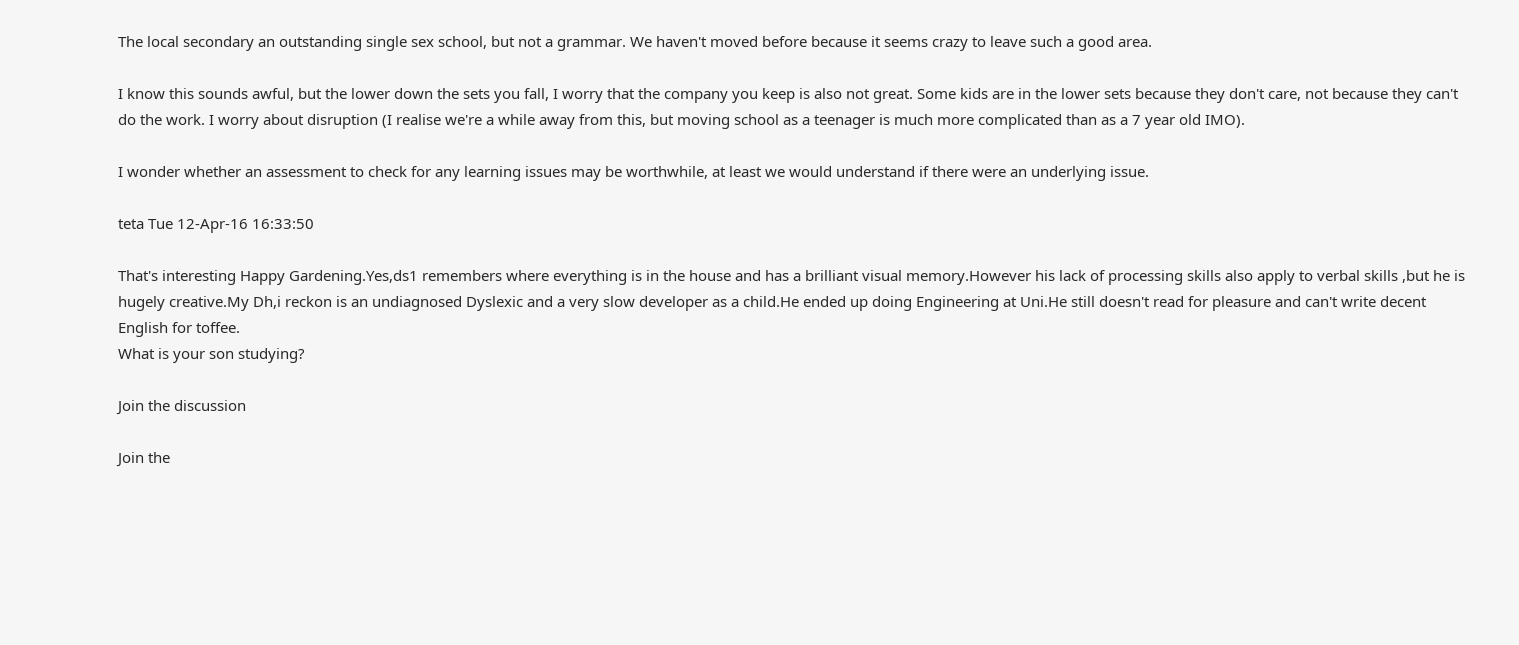The local secondary an outstanding single sex school, but not a grammar. We haven't moved before because it seems crazy to leave such a good area.

I know this sounds awful, but the lower down the sets you fall, I worry that the company you keep is also not great. Some kids are in the lower sets because they don't care, not because they can't do the work. I worry about disruption (I realise we're a while away from this, but moving school as a teenager is much more complicated than as a 7 year old IMO).

I wonder whether an assessment to check for any learning issues may be worthwhile, at least we would understand if there were an underlying issue.

teta Tue 12-Apr-16 16:33:50

That's interesting Happy Gardening.Yes,ds1 remembers where everything is in the house and has a brilliant visual memory.However his lack of processing skills also apply to verbal skills ,but he is hugely creative.My Dh,i reckon is an undiagnosed Dyslexic and a very slow developer as a child.He ended up doing Engineering at Uni.He still doesn't read for pleasure and can't write decent English for toffee.
What is your son studying?

Join the discussion

Join the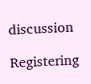discussion

Registering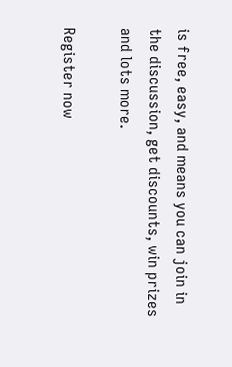is free, easy, and means you can join in the discussion, get discounts, win prizes and lots more.

Register now